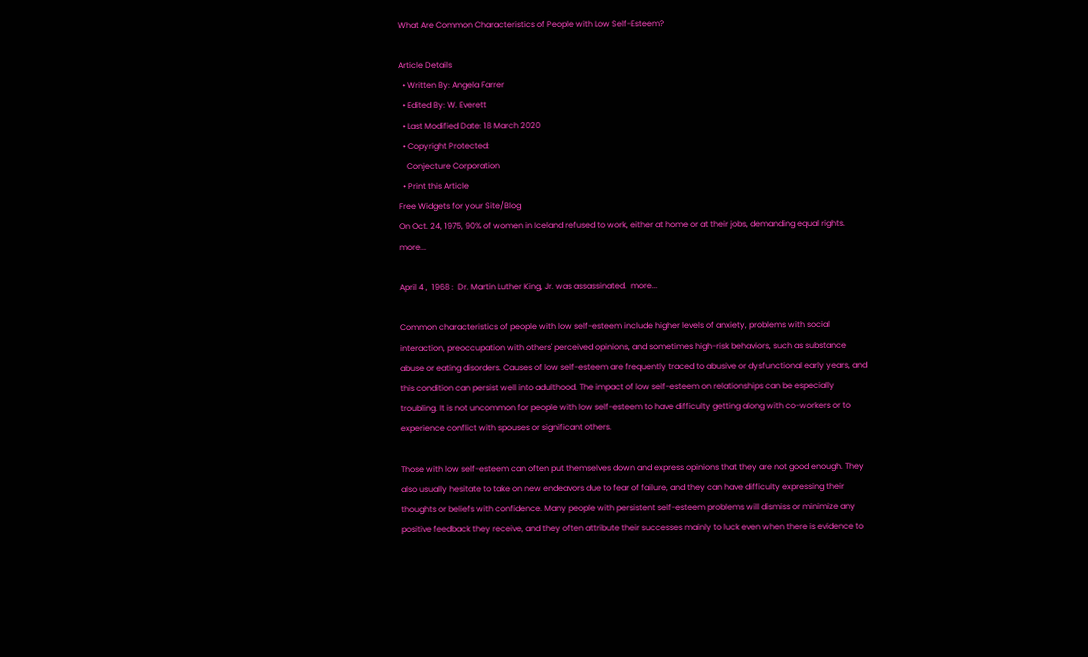What Are Common Characteristics of People with Low Self-Esteem?

Article Details
  • Written By: Angela Farrer
  • Edited By: W. Everett
  • Last Modified Date: 18 March 2020
  • Copyright Protected:
    Conjecture Corporation
  • Print this Article
Free Widgets for your Site/Blog
On Oct. 24, 1975, 90% of women in Iceland refused to work, either at home or at their jobs, demanding equal rights.  more...

April 4 ,  1968 :  Dr. Martin Luther King, Jr. was assassinated.  more...

Common characteristics of people with low self-esteem include higher levels of anxiety, problems with social interaction, preoccupation with others' perceived opinions, and sometimes high-risk behaviors, such as substance abuse or eating disorders. Causes of low self-esteem are frequently traced to abusive or dysfunctional early years, and this condition can persist well into adulthood. The impact of low self-esteem on relationships can be especially troubling. It is not uncommon for people with low self-esteem to have difficulty getting along with co-workers or to experience conflict with spouses or significant others.

Those with low self-esteem can often put themselves down and express opinions that they are not good enough. They also usually hesitate to take on new endeavors due to fear of failure, and they can have difficulty expressing their thoughts or beliefs with confidence. Many people with persistent self-esteem problems will dismiss or minimize any positive feedback they receive, and they often attribute their successes mainly to luck even when there is evidence to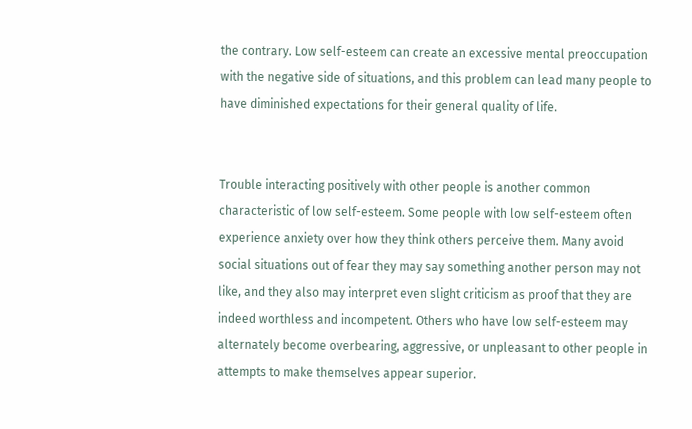the contrary. Low self-esteem can create an excessive mental preoccupation with the negative side of situations, and this problem can lead many people to have diminished expectations for their general quality of life.


Trouble interacting positively with other people is another common characteristic of low self-esteem. Some people with low self-esteem often experience anxiety over how they think others perceive them. Many avoid social situations out of fear they may say something another person may not like, and they also may interpret even slight criticism as proof that they are indeed worthless and incompetent. Others who have low self-esteem may alternately become overbearing, aggressive, or unpleasant to other people in attempts to make themselves appear superior.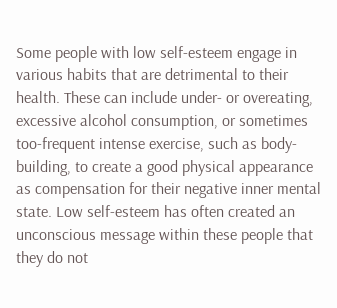Some people with low self-esteem engage in various habits that are detrimental to their health. These can include under- or overeating, excessive alcohol consumption, or sometimes too-frequent intense exercise, such as body-building, to create a good physical appearance as compensation for their negative inner mental state. Low self-esteem has often created an unconscious message within these people that they do not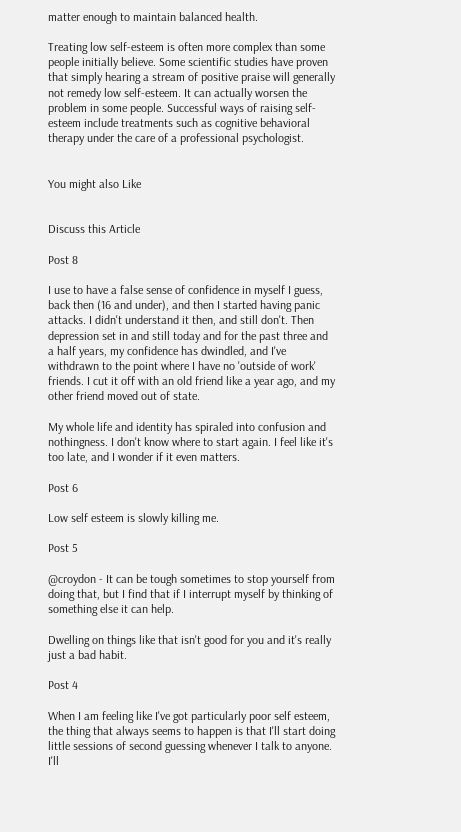matter enough to maintain balanced health.

Treating low self-esteem is often more complex than some people initially believe. Some scientific studies have proven that simply hearing a stream of positive praise will generally not remedy low self-esteem. It can actually worsen the problem in some people. Successful ways of raising self-esteem include treatments such as cognitive behavioral therapy under the care of a professional psychologist.


You might also Like


Discuss this Article

Post 8

I use to have a false sense of confidence in myself I guess, back then (16 and under), and then I started having panic attacks. I didn't understand it then, and still don't. Then depression set in and still today and for the past three and a half years, my confidence has dwindled, and I've withdrawn to the point where I have no 'outside of work' friends. I cut it off with an old friend like a year ago, and my other friend moved out of state.

My whole life and identity has spiraled into confusion and nothingness. I don't know where to start again. I feel like it's too late, and I wonder if it even matters.

Post 6

Low self esteem is slowly killing me.

Post 5

@croydon - It can be tough sometimes to stop yourself from doing that, but I find that if I interrupt myself by thinking of something else it can help.

Dwelling on things like that isn't good for you and it's really just a bad habit.

Post 4

When I am feeling like I've got particularly poor self esteem, the thing that always seems to happen is that I'll start doing little sessions of second guessing whenever I talk to anyone. I'll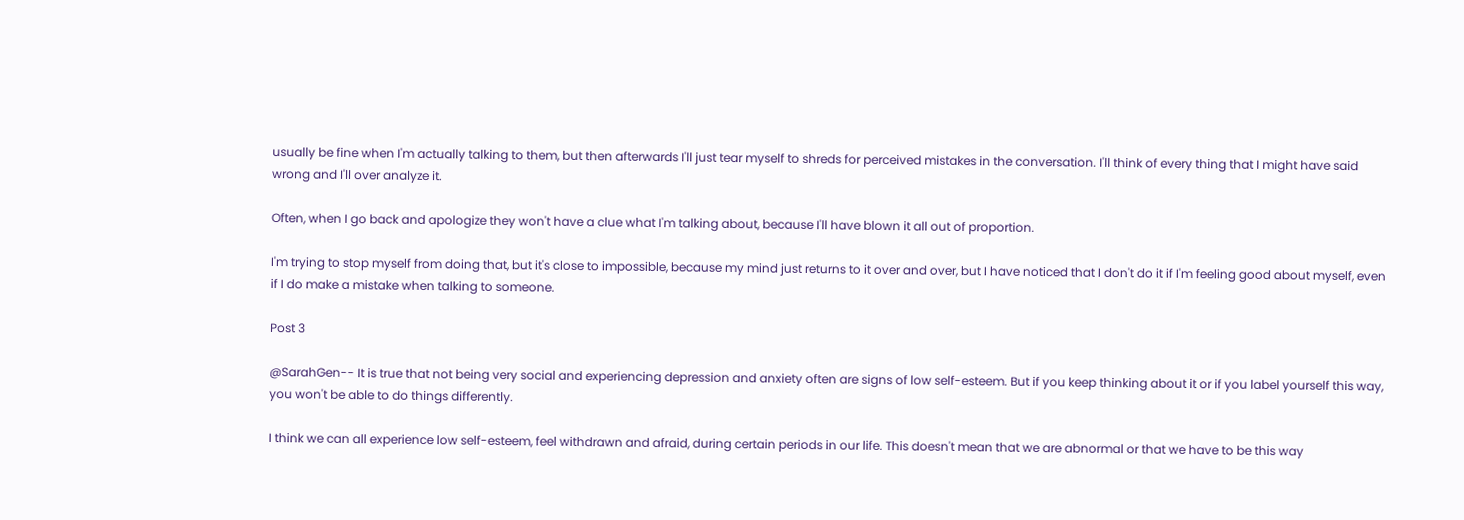usually be fine when I'm actually talking to them, but then afterwards I'll just tear myself to shreds for perceived mistakes in the conversation. I'll think of every thing that I might have said wrong and I'll over analyze it.

Often, when I go back and apologize they won't have a clue what I'm talking about, because I'll have blown it all out of proportion.

I'm trying to stop myself from doing that, but it's close to impossible, because my mind just returns to it over and over, but I have noticed that I don't do it if I'm feeling good about myself, even if I do make a mistake when talking to someone.

Post 3

@SarahGen-- It is true that not being very social and experiencing depression and anxiety often are signs of low self-esteem. But if you keep thinking about it or if you label yourself this way, you won't be able to do things differently.

I think we can all experience low self-esteem, feel withdrawn and afraid, during certain periods in our life. This doesn't mean that we are abnormal or that we have to be this way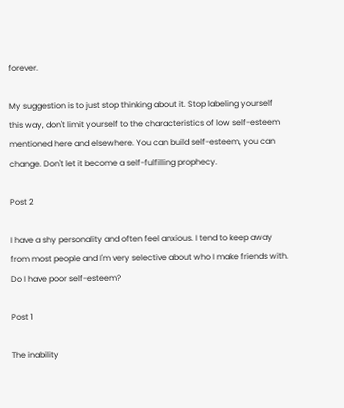forever.

My suggestion is to just stop thinking about it. Stop labeling yourself this way, don't limit yourself to the characteristics of low self-esteem mentioned here and elsewhere. You can build self-esteem, you can change. Don't let it become a self-fulfilling prophecy.

Post 2

I have a shy personality and often feel anxious. I tend to keep away from most people and I'm very selective about who I make friends with. Do I have poor self-esteem?

Post 1

The inability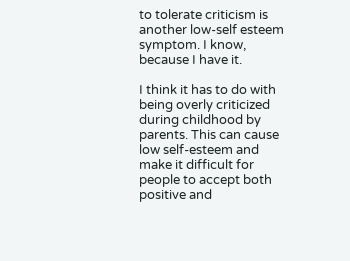to tolerate criticism is another low-self esteem symptom. I know, because I have it.

I think it has to do with being overly criticized during childhood by parents. This can cause low self-esteem and make it difficult for people to accept both positive and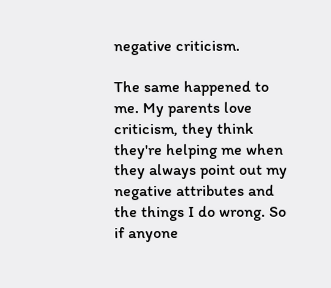negative criticism.

The same happened to me. My parents love criticism, they think they're helping me when they always point out my negative attributes and the things I do wrong. So if anyone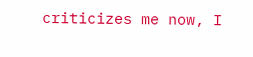criticizes me now, I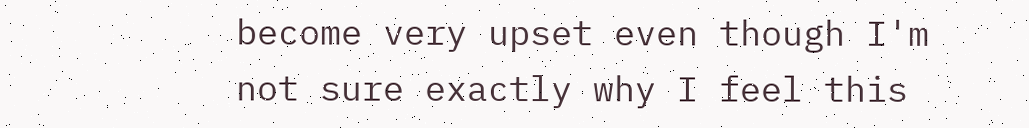become very upset even though I'm not sure exactly why I feel this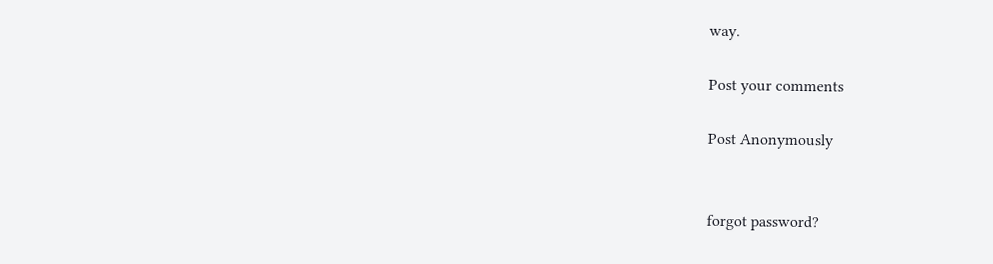way.

Post your comments

Post Anonymously


forgot password?